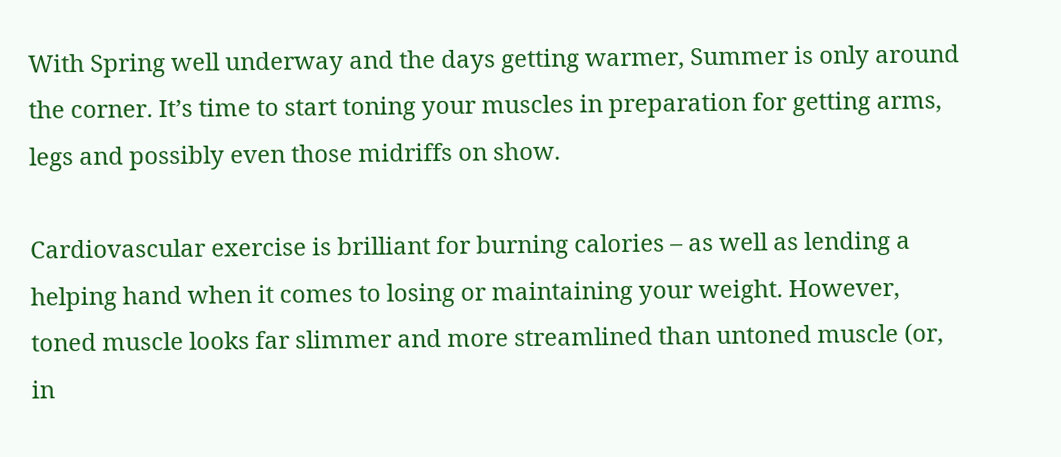With Spring well underway and the days getting warmer, Summer is only around the corner. It’s time to start toning your muscles in preparation for getting arms, legs and possibly even those midriffs on show.

Cardiovascular exercise is brilliant for burning calories – as well as lending a helping hand when it comes to losing or maintaining your weight. However, toned muscle looks far slimmer and more streamlined than untoned muscle (or, in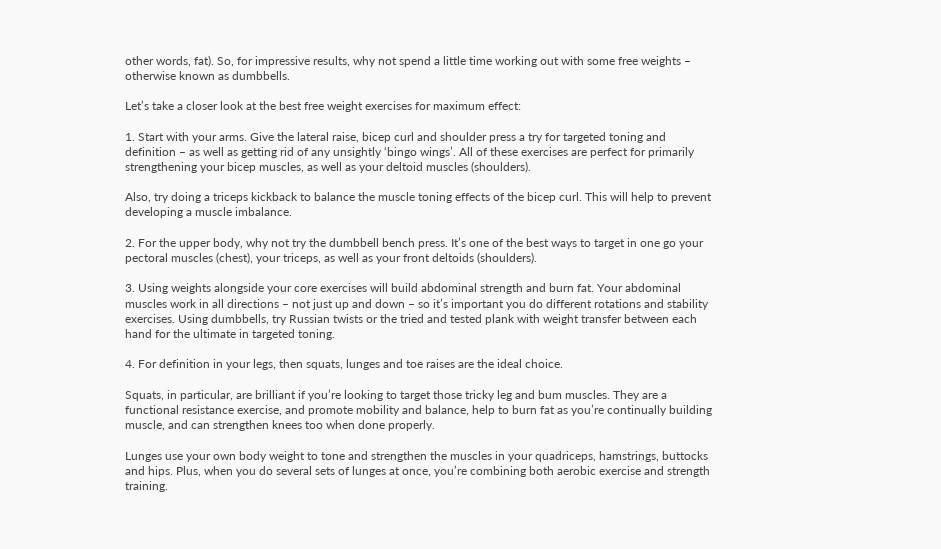other words, fat). So, for impressive results, why not spend a little time working out with some free weights – otherwise known as dumbbells.

Let’s take a closer look at the best free weight exercises for maximum effect:

1. Start with your arms. Give the lateral raise, bicep curl and shoulder press a try for targeted toning and definition – as well as getting rid of any unsightly ‘bingo wings’. All of these exercises are perfect for primarily strengthening your bicep muscles, as well as your deltoid muscles (shoulders).

Also, try doing a triceps kickback to balance the muscle toning effects of the bicep curl. This will help to prevent developing a muscle imbalance.

2. For the upper body, why not try the dumbbell bench press. It’s one of the best ways to target in one go your pectoral muscles (chest), your triceps, as well as your front deltoids (shoulders).

3. Using weights alongside your core exercises will build abdominal strength and burn fat. Your abdominal muscles work in all directions – not just up and down – so it’s important you do different rotations and stability exercises. Using dumbbells, try Russian twists or the tried and tested plank with weight transfer between each hand for the ultimate in targeted toning.

4. For definition in your legs, then squats, lunges and toe raises are the ideal choice.

Squats, in particular, are brilliant if you’re looking to target those tricky leg and bum muscles. They are a functional resistance exercise, and promote mobility and balance, help to burn fat as you’re continually building muscle, and can strengthen knees too when done properly.

Lunges use your own body weight to tone and strengthen the muscles in your quadriceps, hamstrings, buttocks and hips. Plus, when you do several sets of lunges at once, you’re combining both aerobic exercise and strength training.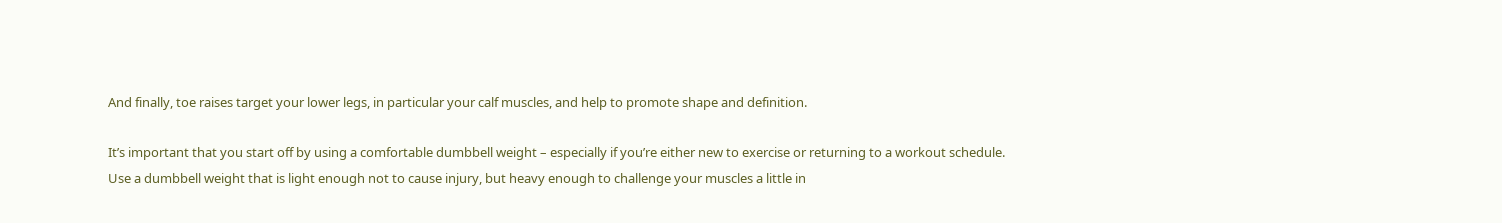And finally, toe raises target your lower legs, in particular your calf muscles, and help to promote shape and definition.

It’s important that you start off by using a comfortable dumbbell weight – especially if you’re either new to exercise or returning to a workout schedule. Use a dumbbell weight that is light enough not to cause injury, but heavy enough to challenge your muscles a little in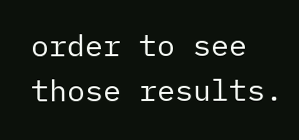order to see those results.